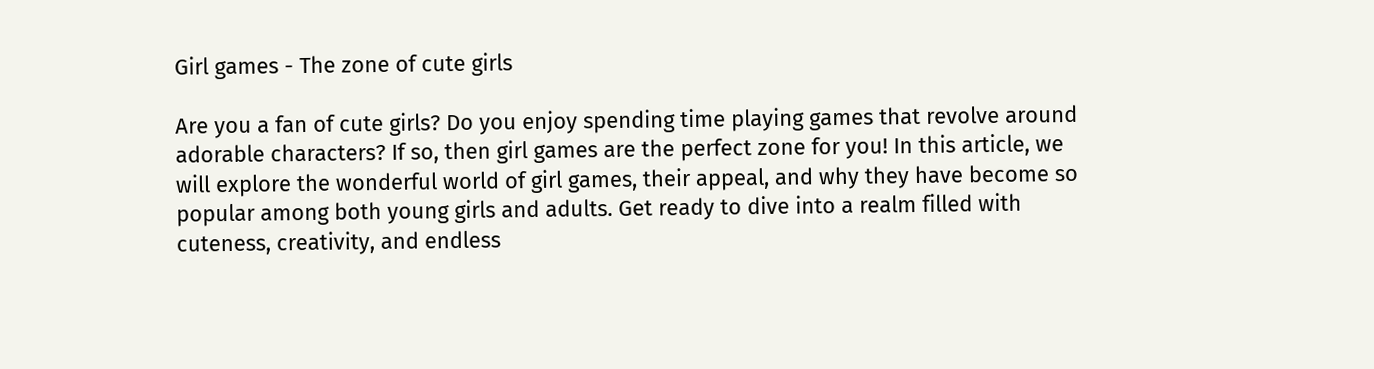Girl games - The zone of cute girls

Are you a fan of cute girls? Do you enjoy spending time playing games that revolve around adorable characters? If so, then girl games are the perfect zone for you! In this article, we will explore the wonderful world of girl games, their appeal, and why they have become so popular among both young girls and adults. Get ready to dive into a realm filled with cuteness, creativity, and endless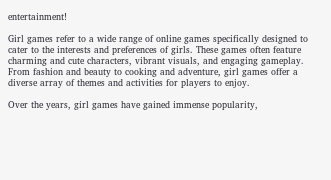entertainment!

Girl games refer to a wide range of online games specifically designed to cater to the interests and preferences of girls. These games often feature charming and cute characters, vibrant visuals, and engaging gameplay. From fashion and beauty to cooking and adventure, girl games offer a diverse array of themes and activities for players to enjoy.

Over the years, girl games have gained immense popularity,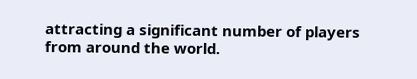attracting a significant number of players from around the world.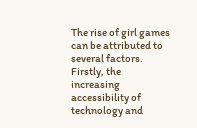The rise of girl games can be attributed to several factors. Firstly, the increasing accessibility of technology and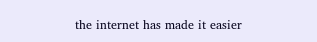the internet has made it easier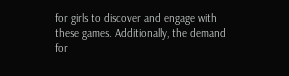for girls to discover and engage with these games. Additionally, the demand for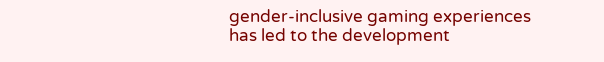gender-inclusive gaming experiences has led to the development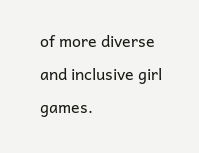of more diverse and inclusive girl games.